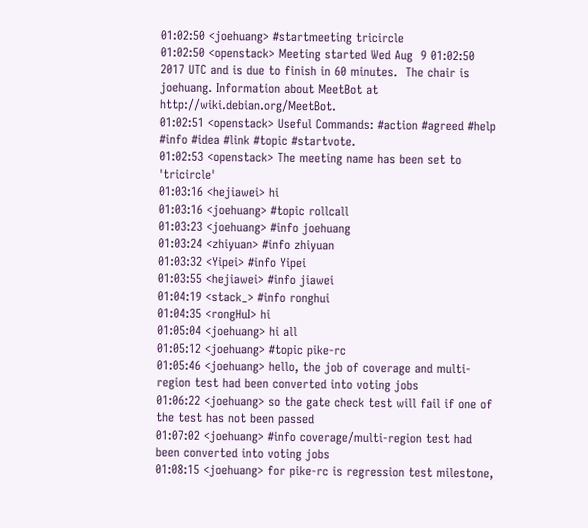01:02:50 <joehuang> #startmeeting tricircle
01:02:50 <openstack> Meeting started Wed Aug  9 01:02:50 2017 UTC and is due to finish in 60 minutes.  The chair is joehuang. Information about MeetBot at http://wiki.debian.org/MeetBot.
01:02:51 <openstack> Useful Commands: #action #agreed #help #info #idea #link #topic #startvote.
01:02:53 <openstack> The meeting name has been set to 'tricircle'
01:03:16 <hejiawei> hi
01:03:16 <joehuang> #topic rollcall
01:03:23 <joehuang> #info joehuang
01:03:24 <zhiyuan> #info zhiyuan
01:03:32 <Yipei> #info Yipei
01:03:55 <hejiawei> #info jiawei
01:04:19 <stack_> #info ronghui
01:04:35 <rongHuI> hi
01:05:04 <joehuang> hi all
01:05:12 <joehuang> #topic pike-rc
01:05:46 <joehuang> hello, the job of coverage and multi-region test had been converted into voting jobs
01:06:22 <joehuang> so the gate check test will fail if one of the test has not been passed
01:07:02 <joehuang> #info coverage/multi-region test had been converted into voting jobs
01:08:15 <joehuang> for pike-rc is regression test milestone,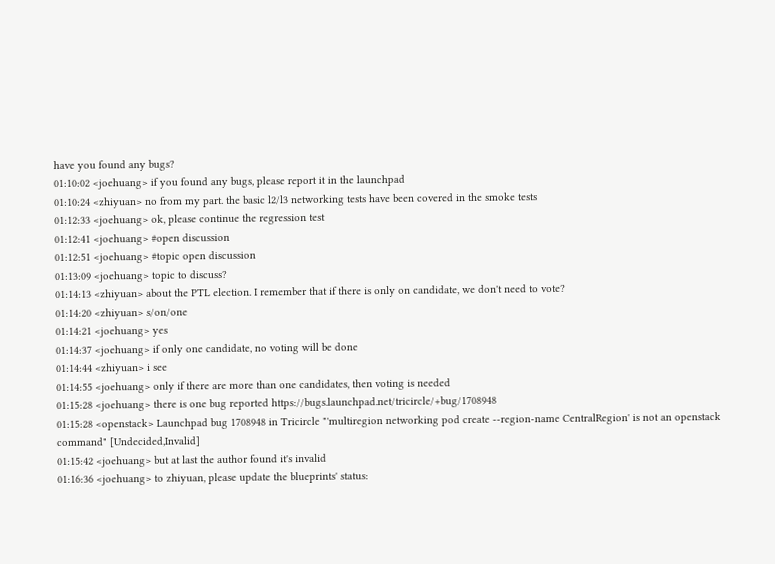have you found any bugs?
01:10:02 <joehuang> if you found any bugs, please report it in the launchpad
01:10:24 <zhiyuan> no from my part. the basic l2/l3 networking tests have been covered in the smoke tests
01:12:33 <joehuang> ok, please continue the regression test
01:12:41 <joehuang> #open discussion
01:12:51 <joehuang> #topic open discussion
01:13:09 <joehuang> topic to discuss?
01:14:13 <zhiyuan> about the PTL election. I remember that if there is only on candidate, we don't need to vote?
01:14:20 <zhiyuan> s/on/one
01:14:21 <joehuang> yes
01:14:37 <joehuang> if only one candidate, no voting will be done
01:14:44 <zhiyuan> i see
01:14:55 <joehuang> only if there are more than one candidates, then voting is needed
01:15:28 <joehuang> there is one bug reported https://bugs.launchpad.net/tricircle/+bug/1708948
01:15:28 <openstack> Launchpad bug 1708948 in Tricircle "'multiregion networking pod create --region-name CentralRegion' is not an openstack command" [Undecided,Invalid]
01:15:42 <joehuang> but at last the author found it's invalid
01:16:36 <joehuang> to zhiyuan, please update the blueprints' status: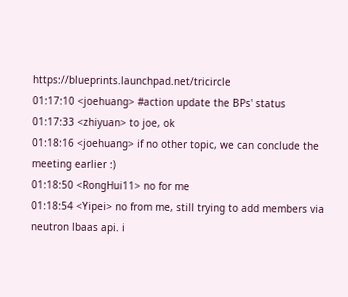https://blueprints.launchpad.net/tricircle
01:17:10 <joehuang> #action update the BPs' status
01:17:33 <zhiyuan> to joe, ok
01:18:16 <joehuang> if no other topic, we can conclude the meeting earlier :)
01:18:50 <RongHui11> no for me
01:18:54 <Yipei> no from me, still trying to add members via neutron lbaas api. i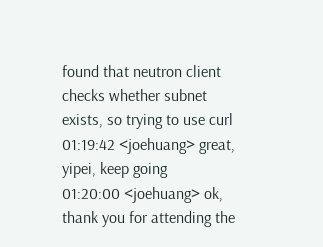found that neutron client checks whether subnet exists, so trying to use curl
01:19:42 <joehuang> great, yipei, keep going
01:20:00 <joehuang> ok, thank you for attending the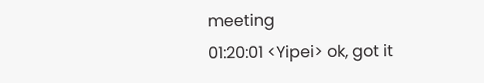meeting
01:20:01 <Yipei> ok, got it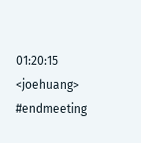01:20:15 <joehuang> #endmeeting